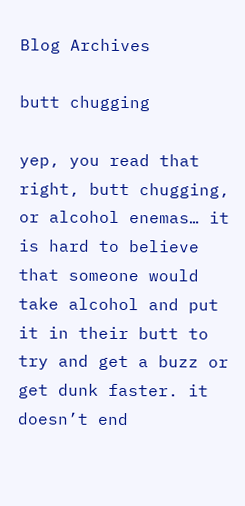Blog Archives

butt chugging

yep, you read that right, butt chugging, or alcohol enemas… it is hard to believe that someone would take alcohol and put it in their butt to try and get a buzz or get dunk faster. it doesn’t end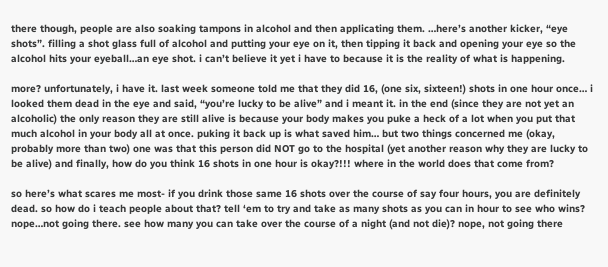there though, people are also soaking tampons in alcohol and then applicating them. …here’s another kicker, “eye shots”. filling a shot glass full of alcohol and putting your eye on it, then tipping it back and opening your eye so the alcohol hits your eyeball…an eye shot. i can’t believe it yet i have to because it is the reality of what is happening.

more? unfortunately, i have it. last week someone told me that they did 16, (one six, sixteen!) shots in one hour once… i looked them dead in the eye and said, “you’re lucky to be alive” and i meant it. in the end (since they are not yet an alcoholic) the only reason they are still alive is because your body makes you puke a heck of a lot when you put that much alcohol in your body all at once. puking it back up is what saved him… but two things concerned me (okay, probably more than two) one was that this person did NOT go to the hospital (yet another reason why they are lucky to be alive) and finally, how do you think 16 shots in one hour is okay?!!! where in the world does that come from?

so here’s what scares me most- if you drink those same 16 shots over the course of say four hours, you are definitely dead. so how do i teach people about that? tell ‘em to try and take as many shots as you can in hour to see who wins? nope…not going there. see how many you can take over the course of a night (and not die)? nope, not going there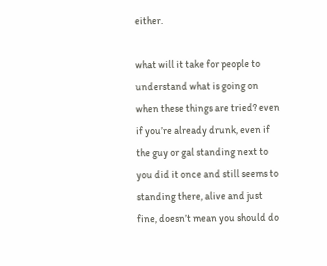either.

what will it take for people to understand what is going on when these things are tried? even if you’re already drunk, even if the guy or gal standing next to you did it once and still seems to standing there, alive and just fine, doesn’t mean you should do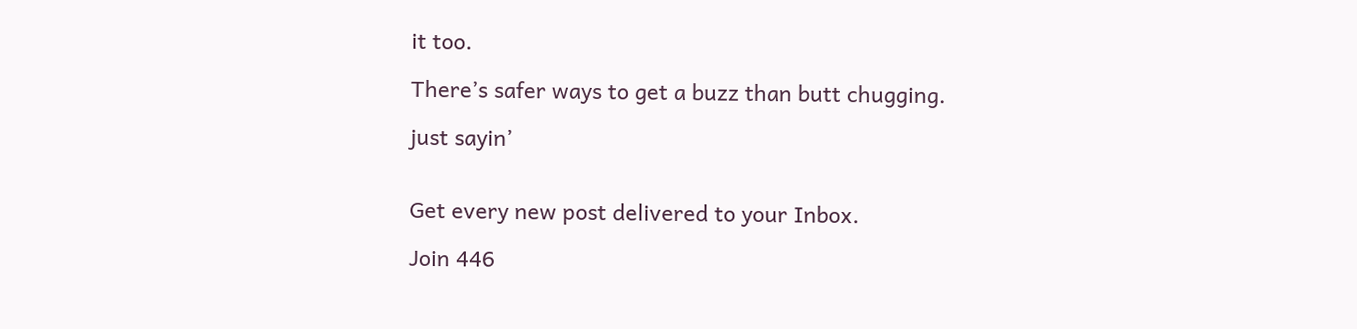it too.

There’s safer ways to get a buzz than butt chugging.

just sayin’


Get every new post delivered to your Inbox.

Join 446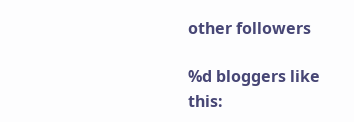other followers

%d bloggers like this: